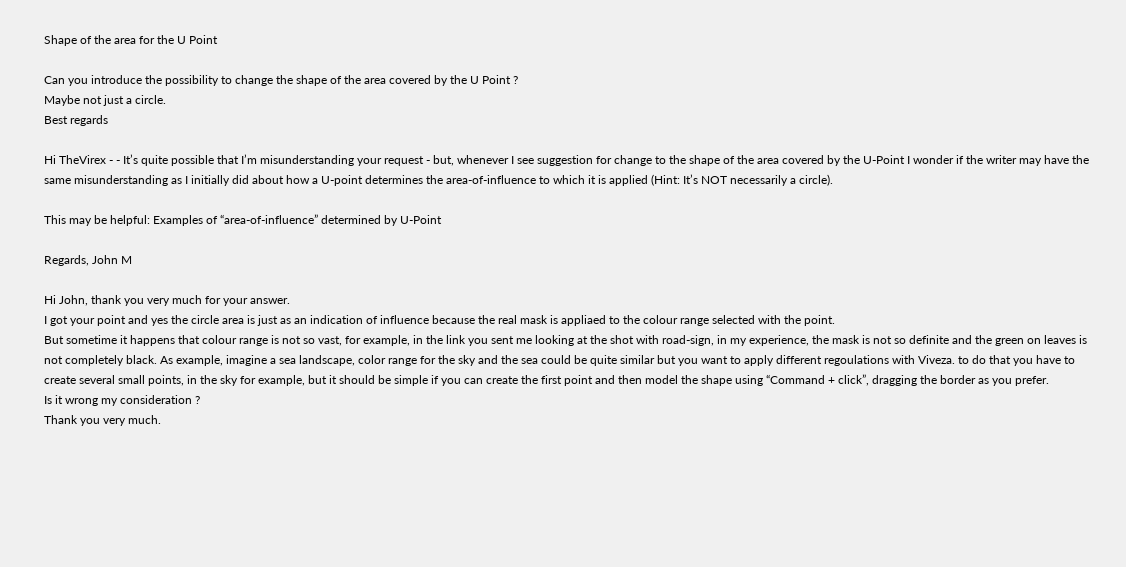Shape of the area for the U Point

Can you introduce the possibility to change the shape of the area covered by the U Point ?
Maybe not just a circle.
Best regards

Hi TheVirex - - It’s quite possible that I’m misunderstanding your request - but, whenever I see suggestion for change to the shape of the area covered by the U-Point I wonder if the writer may have the same misunderstanding as I initially did about how a U-point determines the area-of-influence to which it is applied (Hint: It’s NOT necessarily a circle).

This may be helpful: Examples of “area-of-influence” determined by U-Point

Regards, John M

Hi John, thank you very much for your answer.
I got your point and yes the circle area is just as an indication of influence because the real mask is appliaed to the colour range selected with the point.
But sometime it happens that colour range is not so vast, for example, in the link you sent me looking at the shot with road-sign, in my experience, the mask is not so definite and the green on leaves is not completely black. As example, imagine a sea landscape, color range for the sky and the sea could be quite similar but you want to apply different regoulations with Viveza. to do that you have to create several small points, in the sky for example, but it should be simple if you can create the first point and then model the shape using “Command + click”, dragging the border as you prefer.
Is it wrong my consideration ?
Thank you very much.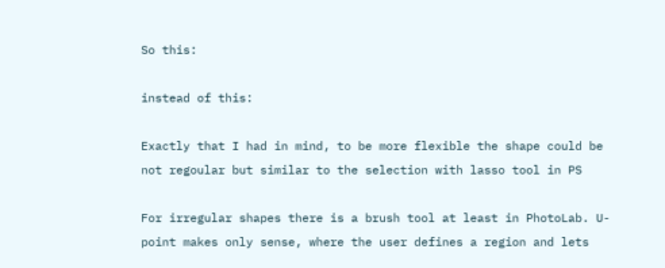So this:

instead of this:

Exactly that I had in mind, to be more flexible the shape could be not regoular but similar to the selection with lasso tool in PS

For irregular shapes there is a brush tool at least in PhotoLab. U-point makes only sense, where the user defines a region and lets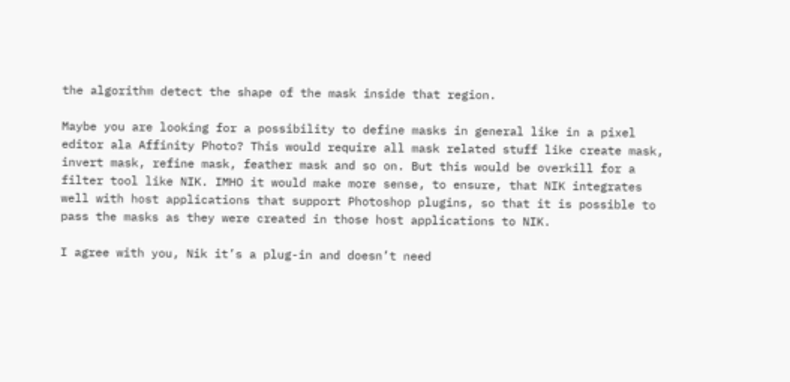the algorithm detect the shape of the mask inside that region.

Maybe you are looking for a possibility to define masks in general like in a pixel editor ala Affinity Photo? This would require all mask related stuff like create mask, invert mask, refine mask, feather mask and so on. But this would be overkill for a filter tool like NIK. IMHO it would make more sense, to ensure, that NIK integrates well with host applications that support Photoshop plugins, so that it is possible to pass the masks as they were created in those host applications to NIK.

I agree with you, Nik it’s a plug-in and doesn’t need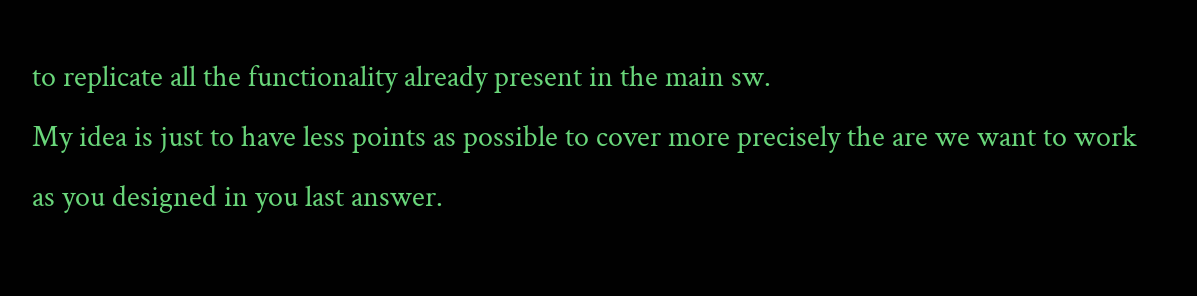to replicate all the functionality already present in the main sw.
My idea is just to have less points as possible to cover more precisely the are we want to work as you designed in you last answer.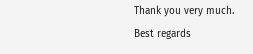Thank you very much.
Best regards